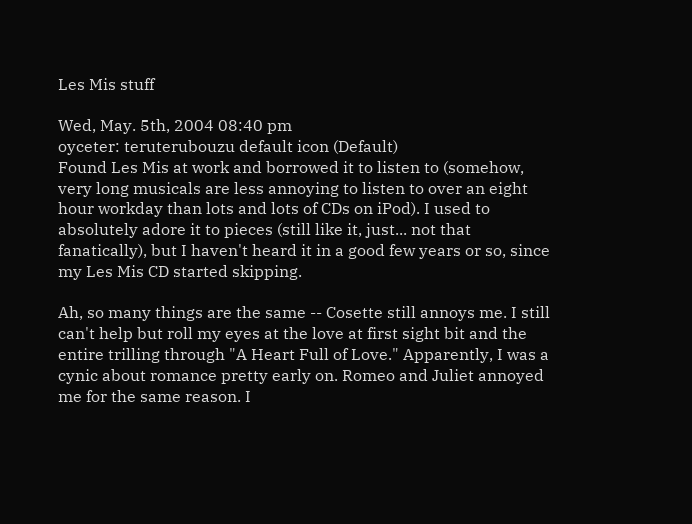Les Mis stuff

Wed, May. 5th, 2004 08:40 pm
oyceter: teruterubouzu default icon (Default)
Found Les Mis at work and borrowed it to listen to (somehow, very long musicals are less annoying to listen to over an eight hour workday than lots and lots of CDs on iPod). I used to absolutely adore it to pieces (still like it, just... not that fanatically), but I haven't heard it in a good few years or so, since my Les Mis CD started skipping.

Ah, so many things are the same -- Cosette still annoys me. I still can't help but roll my eyes at the love at first sight bit and the entire trilling through "A Heart Full of Love." Apparently, I was a cynic about romance pretty early on. Romeo and Juliet annoyed me for the same reason. I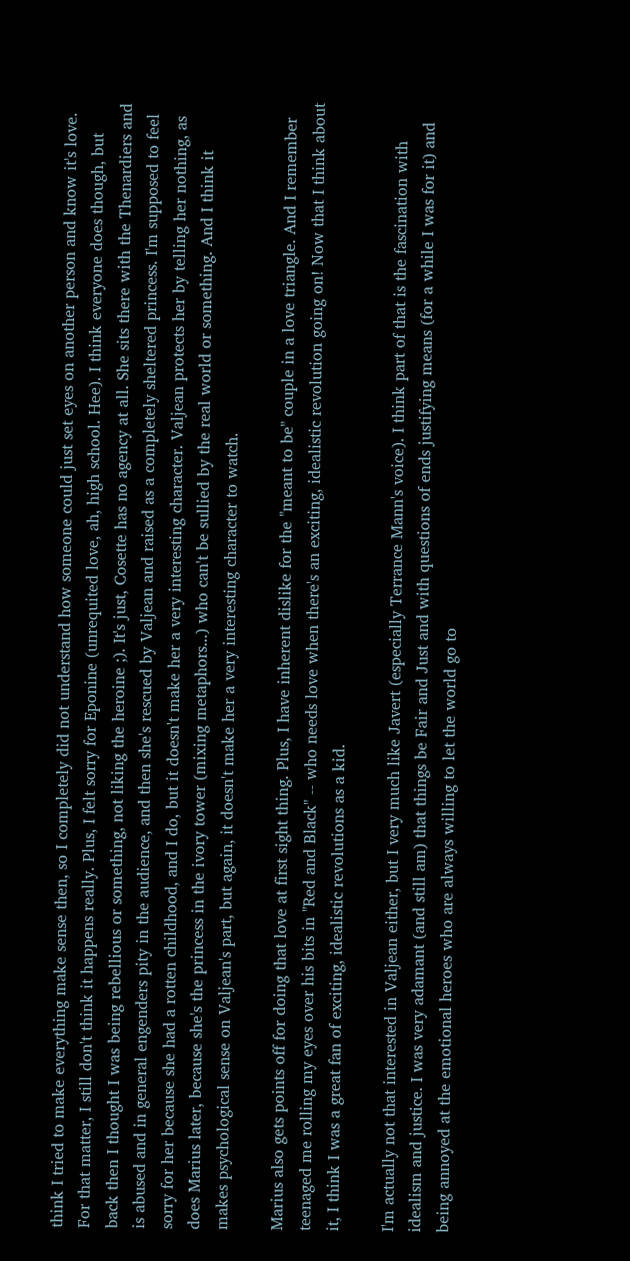think I tried to make everything make sense then, so I completely did not understand how someone could just set eyes on another person and know it's love. For that matter, I still don't think it happens really. Plus, I felt sorry for Eponine (unrequited love, ah, high school. Hee). I think everyone does though, but back then I thought I was being rebellious or something, not liking the heroine ;). It's just, Cosette has no agency at all. She sits there with the Thenardiers and is abused and in general engenders pity in the audience, and then she's rescued by Valjean and raised as a completely sheltered princess. I'm supposed to feel sorry for her because she had a rotten childhood, and I do, but it doesn't make her a very interesting character. Valjean protects her by telling her nothing, as does Marius later, because she's the princess in the ivory tower (mixing metaphors...) who can't be sullied by the real world or something. And I think it makes psychological sense on Valjean's part, but again, it doesn't make her a very interesting character to watch.

Marius also gets points off for doing that love at first sight thing. Plus, I have inherent dislike for the "meant to be" couple in a love triangle. And I remember teenaged me rolling my eyes over his bits in "Red and Black" -- who needs love when there's an exciting, idealistic revolution going on! Now that I think about it, I think I was a great fan of exciting, idealistic revolutions as a kid.

I'm actually not that interested in Valjean either, but I very much like Javert (especially Terrance Mann's voice). I think part of that is the fascination with idealism and justice. I was very adamant (and still am) that things be Fair and Just and with questions of ends justifying means (for a while I was for it) and being annoyed at the emotional heroes who are always willing to let the world go to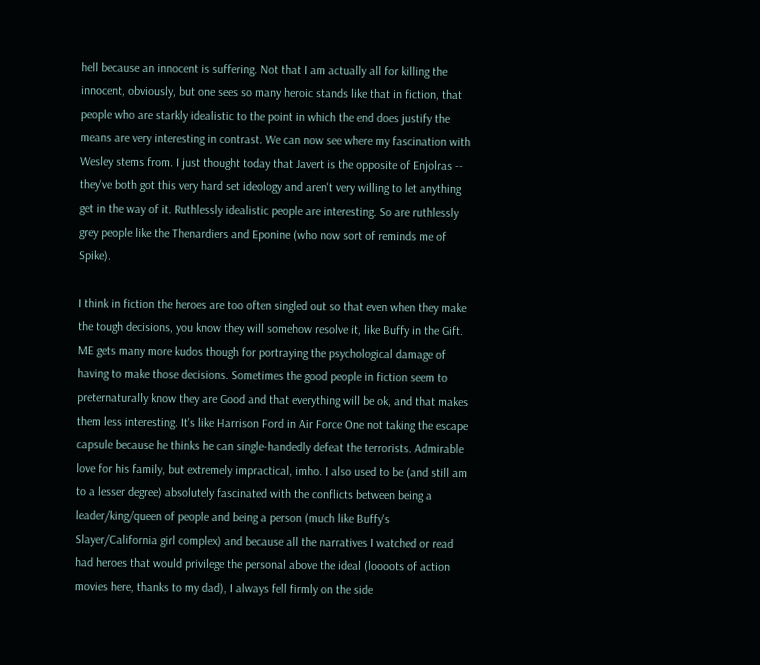hell because an innocent is suffering. Not that I am actually all for killing the innocent, obviously, but one sees so many heroic stands like that in fiction, that people who are starkly idealistic to the point in which the end does justify the means are very interesting in contrast. We can now see where my fascination with Wesley stems from. I just thought today that Javert is the opposite of Enjolras -- they've both got this very hard set ideology and aren't very willing to let anything get in the way of it. Ruthlessly idealistic people are interesting. So are ruthlessly grey people like the Thenardiers and Eponine (who now sort of reminds me of Spike).

I think in fiction the heroes are too often singled out so that even when they make the tough decisions, you know they will somehow resolve it, like Buffy in the Gift. ME gets many more kudos though for portraying the psychological damage of having to make those decisions. Sometimes the good people in fiction seem to preternaturally know they are Good and that everything will be ok, and that makes them less interesting. It's like Harrison Ford in Air Force One not taking the escape capsule because he thinks he can single-handedly defeat the terrorists. Admirable love for his family, but extremely impractical, imho. I also used to be (and still am to a lesser degree) absolutely fascinated with the conflicts between being a leader/king/queen of people and being a person (much like Buffy's Slayer/California girl complex) and because all the narratives I watched or read had heroes that would privilege the personal above the ideal (loooots of action movies here, thanks to my dad), I always fell firmly on the side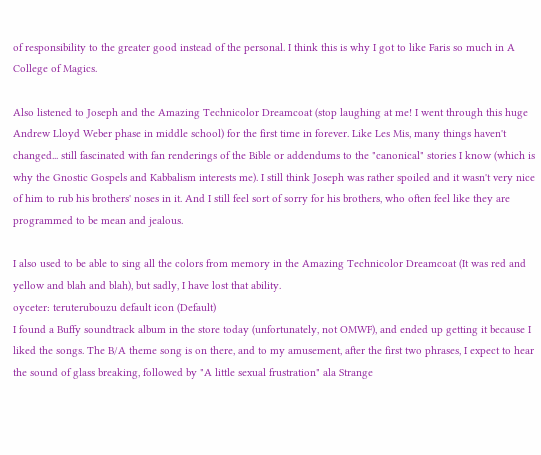of responsibility to the greater good instead of the personal. I think this is why I got to like Faris so much in A College of Magics.

Also listened to Joseph and the Amazing Technicolor Dreamcoat (stop laughing at me! I went through this huge Andrew Lloyd Weber phase in middle school) for the first time in forever. Like Les Mis, many things haven't changed... still fascinated with fan renderings of the Bible or addendums to the "canonical" stories I know (which is why the Gnostic Gospels and Kabbalism interests me). I still think Joseph was rather spoiled and it wasn't very nice of him to rub his brothers' noses in it. And I still feel sort of sorry for his brothers, who often feel like they are programmed to be mean and jealous.

I also used to be able to sing all the colors from memory in the Amazing Technicolor Dreamcoat (It was red and yellow and blah and blah), but sadly, I have lost that ability.
oyceter: teruterubouzu default icon (Default)
I found a Buffy soundtrack album in the store today (unfortunately, not OMWF), and ended up getting it because I liked the songs. The B/A theme song is on there, and to my amusement, after the first two phrases, I expect to hear the sound of glass breaking, followed by "A little sexual frustration" ala Strange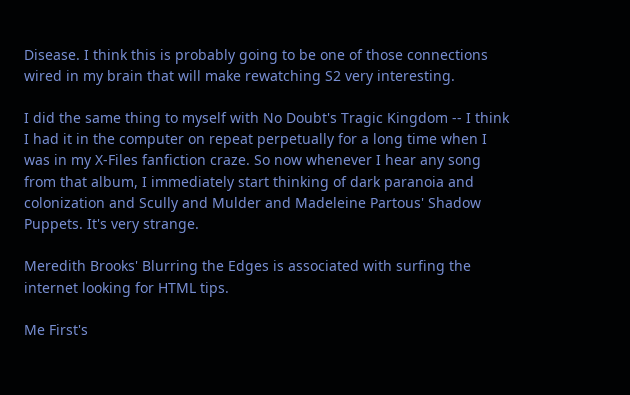Disease. I think this is probably going to be one of those connections wired in my brain that will make rewatching S2 very interesting.

I did the same thing to myself with No Doubt's Tragic Kingdom -- I think I had it in the computer on repeat perpetually for a long time when I was in my X-Files fanfiction craze. So now whenever I hear any song from that album, I immediately start thinking of dark paranoia and colonization and Scully and Mulder and Madeleine Partous' Shadow Puppets. It's very strange.

Meredith Brooks' Blurring the Edges is associated with surfing the internet looking for HTML tips.

Me First's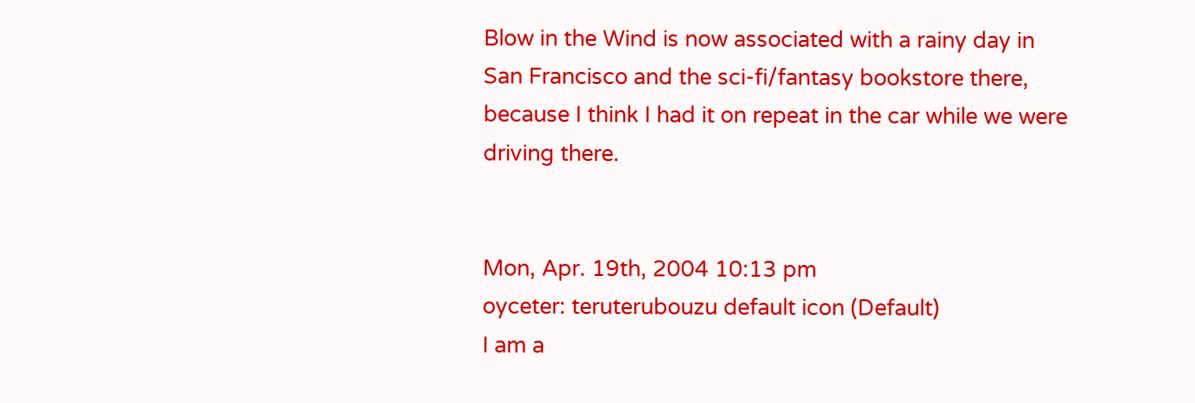Blow in the Wind is now associated with a rainy day in San Francisco and the sci-fi/fantasy bookstore there, because I think I had it on repeat in the car while we were driving there.


Mon, Apr. 19th, 2004 10:13 pm
oyceter: teruterubouzu default icon (Default)
I am a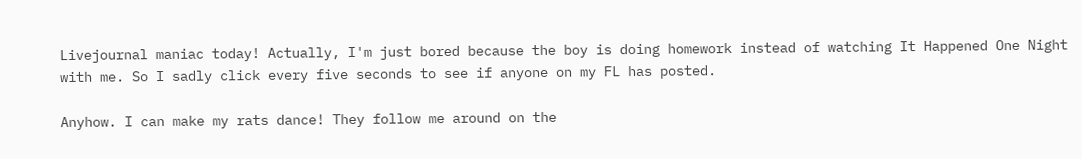Livejournal maniac today! Actually, I'm just bored because the boy is doing homework instead of watching It Happened One Night with me. So I sadly click every five seconds to see if anyone on my FL has posted.

Anyhow. I can make my rats dance! They follow me around on the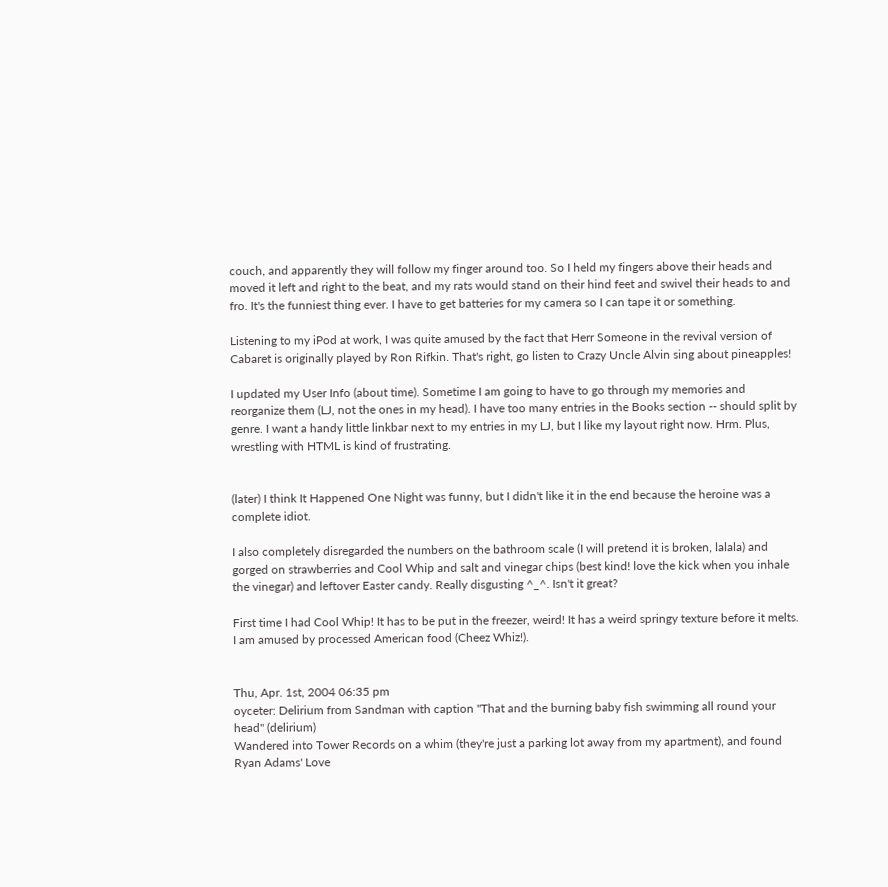couch, and apparently they will follow my finger around too. So I held my fingers above their heads and moved it left and right to the beat, and my rats would stand on their hind feet and swivel their heads to and fro. It's the funniest thing ever. I have to get batteries for my camera so I can tape it or something.

Listening to my iPod at work, I was quite amused by the fact that Herr Someone in the revival version of Cabaret is originally played by Ron Rifkin. That's right, go listen to Crazy Uncle Alvin sing about pineapples!

I updated my User Info (about time). Sometime I am going to have to go through my memories and reorganize them (LJ, not the ones in my head). I have too many entries in the Books section -- should split by genre. I want a handy little linkbar next to my entries in my LJ, but I like my layout right now. Hrm. Plus, wrestling with HTML is kind of frustrating.


(later) I think It Happened One Night was funny, but I didn't like it in the end because the heroine was a complete idiot.

I also completely disregarded the numbers on the bathroom scale (I will pretend it is broken, lalala) and gorged on strawberries and Cool Whip and salt and vinegar chips (best kind! love the kick when you inhale the vinegar) and leftover Easter candy. Really disgusting ^_^. Isn't it great?

First time I had Cool Whip! It has to be put in the freezer, weird! It has a weird springy texture before it melts. I am amused by processed American food (Cheez Whiz!).


Thu, Apr. 1st, 2004 06:35 pm
oyceter: Delirium from Sandman with caption "That and the burning baby fish swimming all round your head" (delirium)
Wandered into Tower Records on a whim (they're just a parking lot away from my apartment), and found Ryan Adams' Love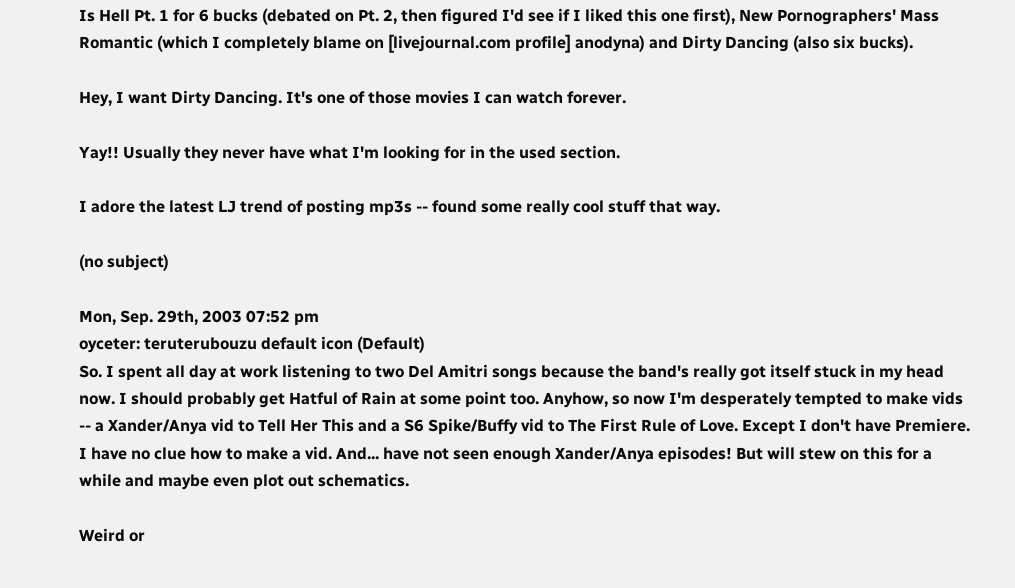Is Hell Pt. 1 for 6 bucks (debated on Pt. 2, then figured I'd see if I liked this one first), New Pornographers' Mass Romantic (which I completely blame on [livejournal.com profile] anodyna) and Dirty Dancing (also six bucks).

Hey, I want Dirty Dancing. It's one of those movies I can watch forever.

Yay!! Usually they never have what I'm looking for in the used section.

I adore the latest LJ trend of posting mp3s -- found some really cool stuff that way.

(no subject)

Mon, Sep. 29th, 2003 07:52 pm
oyceter: teruterubouzu default icon (Default)
So. I spent all day at work listening to two Del Amitri songs because the band's really got itself stuck in my head now. I should probably get Hatful of Rain at some point too. Anyhow, so now I'm desperately tempted to make vids -- a Xander/Anya vid to Tell Her This and a S6 Spike/Buffy vid to The First Rule of Love. Except I don't have Premiere. I have no clue how to make a vid. And... have not seen enough Xander/Anya episodes! But will stew on this for a while and maybe even plot out schematics.

Weird or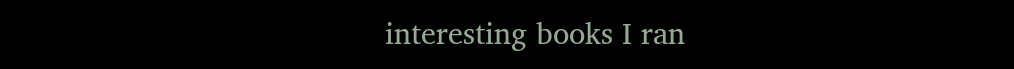interesting books I ran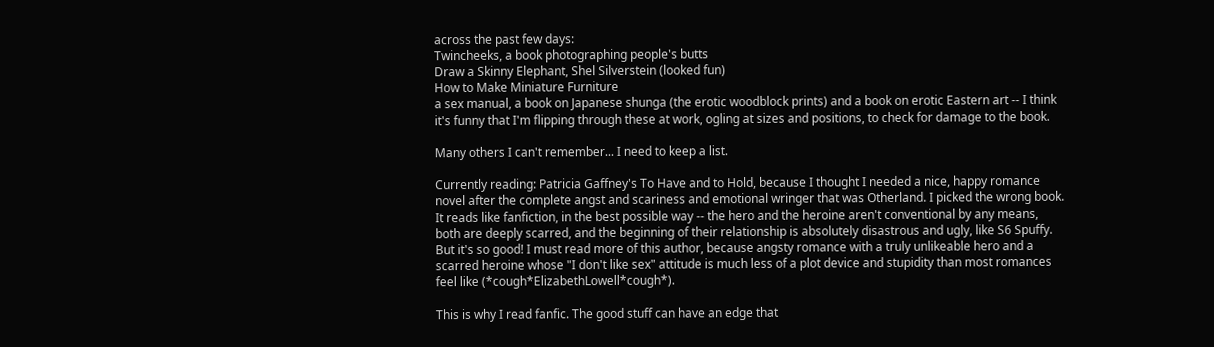across the past few days:
Twincheeks, a book photographing people's butts
Draw a Skinny Elephant, Shel Silverstein (looked fun)
How to Make Miniature Furniture
a sex manual, a book on Japanese shunga (the erotic woodblock prints) and a book on erotic Eastern art -- I think it's funny that I'm flipping through these at work, ogling at sizes and positions, to check for damage to the book.

Many others I can't remember... I need to keep a list.

Currently reading: Patricia Gaffney's To Have and to Hold, because I thought I needed a nice, happy romance novel after the complete angst and scariness and emotional wringer that was Otherland. I picked the wrong book. It reads like fanfiction, in the best possible way -- the hero and the heroine aren't conventional by any means, both are deeply scarred, and the beginning of their relationship is absolutely disastrous and ugly, like S6 Spuffy. But it's so good! I must read more of this author, because angsty romance with a truly unlikeable hero and a scarred heroine whose "I don't like sex" attitude is much less of a plot device and stupidity than most romances feel like (*cough*ElizabethLowell*cough*).

This is why I read fanfic. The good stuff can have an edge that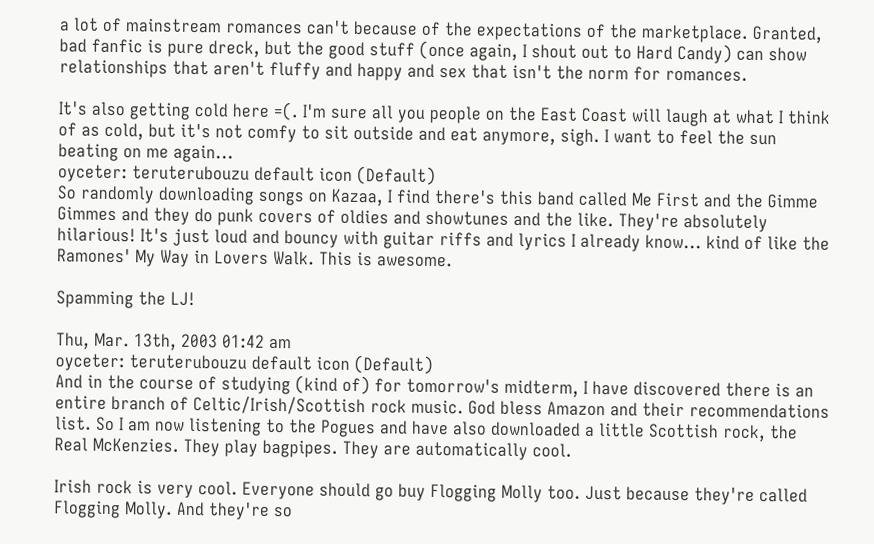a lot of mainstream romances can't because of the expectations of the marketplace. Granted, bad fanfic is pure dreck, but the good stuff (once again, I shout out to Hard Candy) can show relationships that aren't fluffy and happy and sex that isn't the norm for romances.

It's also getting cold here =(. I'm sure all you people on the East Coast will laugh at what I think of as cold, but it's not comfy to sit outside and eat anymore, sigh. I want to feel the sun beating on me again...
oyceter: teruterubouzu default icon (Default)
So randomly downloading songs on Kazaa, I find there's this band called Me First and the Gimme Gimmes and they do punk covers of oldies and showtunes and the like. They're absolutely hilarious! It's just loud and bouncy with guitar riffs and lyrics I already know... kind of like the Ramones' My Way in Lovers Walk. This is awesome.

Spamming the LJ!

Thu, Mar. 13th, 2003 01:42 am
oyceter: teruterubouzu default icon (Default)
And in the course of studying (kind of) for tomorrow's midterm, I have discovered there is an entire branch of Celtic/Irish/Scottish rock music. God bless Amazon and their recommendations list. So I am now listening to the Pogues and have also downloaded a little Scottish rock, the Real McKenzies. They play bagpipes. They are automatically cool.

Irish rock is very cool. Everyone should go buy Flogging Molly too. Just because they're called Flogging Molly. And they're so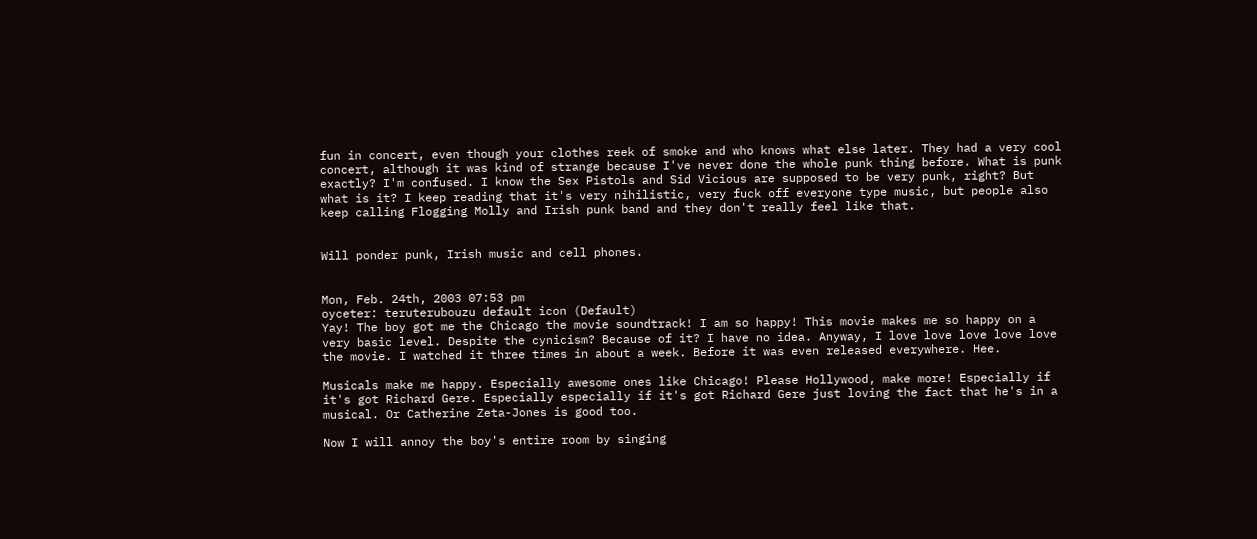fun in concert, even though your clothes reek of smoke and who knows what else later. They had a very cool concert, although it was kind of strange because I've never done the whole punk thing before. What is punk exactly? I'm confused. I know the Sex Pistols and Sid Vicious are supposed to be very punk, right? But what is it? I keep reading that it's very nihilistic, very fuck off everyone type music, but people also keep calling Flogging Molly and Irish punk band and they don't really feel like that.


Will ponder punk, Irish music and cell phones.


Mon, Feb. 24th, 2003 07:53 pm
oyceter: teruterubouzu default icon (Default)
Yay! The boy got me the Chicago the movie soundtrack! I am so happy! This movie makes me so happy on a very basic level. Despite the cynicism? Because of it? I have no idea. Anyway, I love love love love love the movie. I watched it three times in about a week. Before it was even released everywhere. Hee.

Musicals make me happy. Especially awesome ones like Chicago! Please Hollywood, make more! Especially if it's got Richard Gere. Especially especially if it's got Richard Gere just loving the fact that he's in a musical. Or Catherine Zeta-Jones is good too.

Now I will annoy the boy's entire room by singing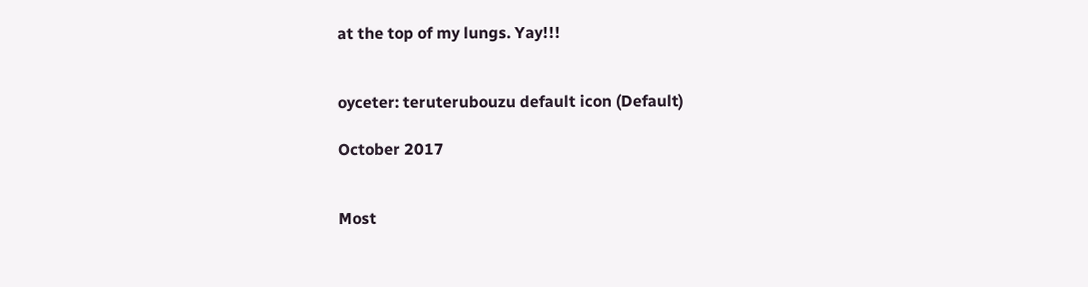at the top of my lungs. Yay!!!


oyceter: teruterubouzu default icon (Default)

October 2017


Most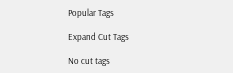Popular Tags

Expand Cut Tags

No cut tags